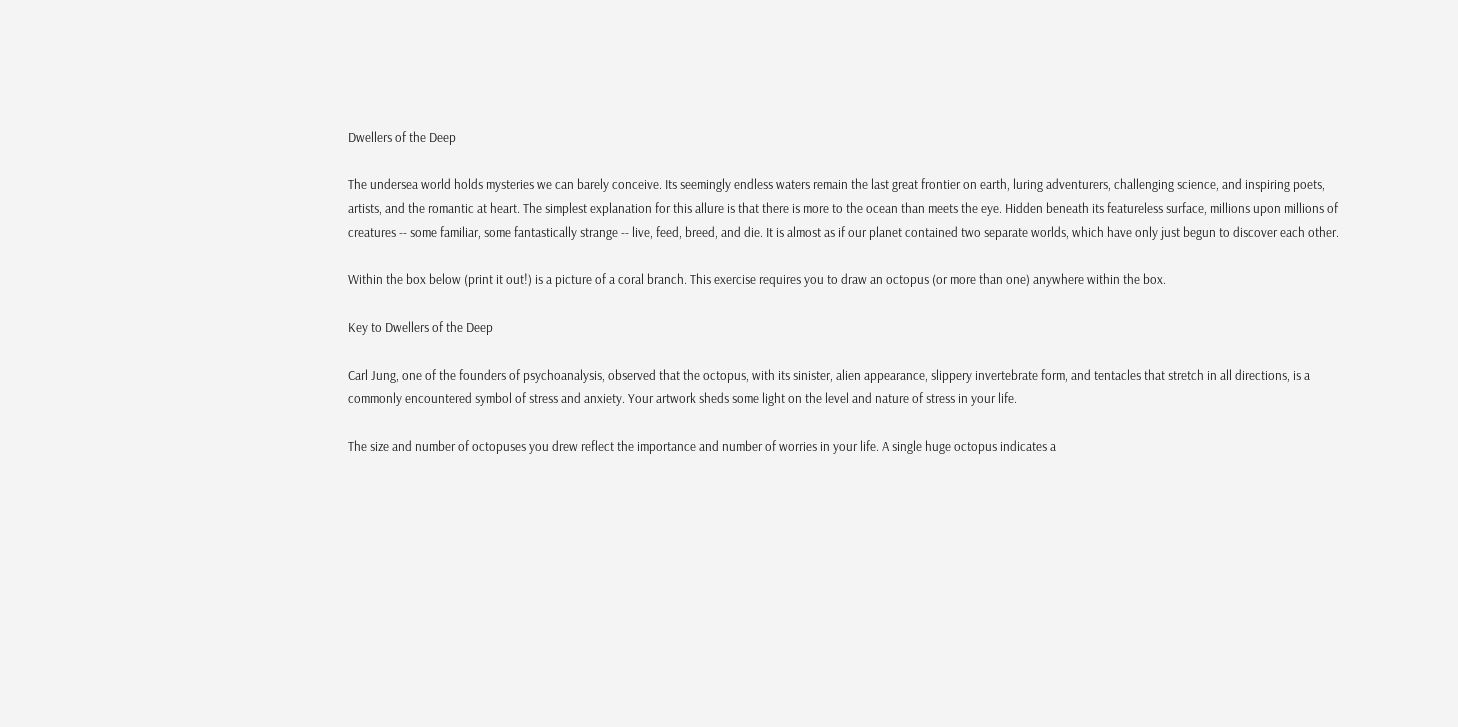Dwellers of the Deep

The undersea world holds mysteries we can barely conceive. Its seemingly endless waters remain the last great frontier on earth, luring adventurers, challenging science, and inspiring poets, artists, and the romantic at heart. The simplest explanation for this allure is that there is more to the ocean than meets the eye. Hidden beneath its featureless surface, millions upon millions of creatures -- some familiar, some fantastically strange -- live, feed, breed, and die. It is almost as if our planet contained two separate worlds, which have only just begun to discover each other.

Within the box below (print it out!) is a picture of a coral branch. This exercise requires you to draw an octopus (or more than one) anywhere within the box.

Key to Dwellers of the Deep

Carl Jung, one of the founders of psychoanalysis, observed that the octopus, with its sinister, alien appearance, slippery invertebrate form, and tentacles that stretch in all directions, is a commonly encountered symbol of stress and anxiety. Your artwork sheds some light on the level and nature of stress in your life.

The size and number of octopuses you drew reflect the importance and number of worries in your life. A single huge octopus indicates a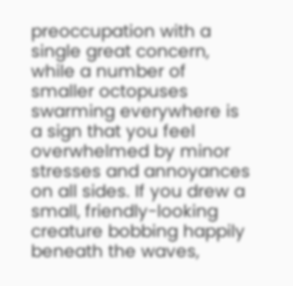preoccupation with a single great concern, while a number of smaller octopuses swarming everywhere is a sign that you feel overwhelmed by minor stresses and annoyances on all sides. If you drew a small, friendly-looking creature bobbing happily beneath the waves,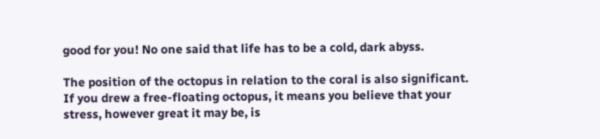good for you! No one said that life has to be a cold, dark abyss.

The position of the octopus in relation to the coral is also significant. If you drew a free-floating octopus, it means you believe that your stress, however great it may be, is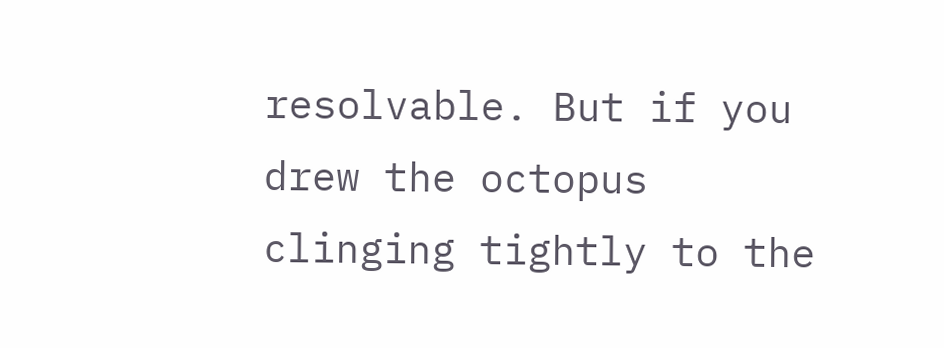resolvable. But if you drew the octopus clinging tightly to the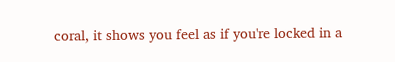coral, it shows you feel as if you're locked in a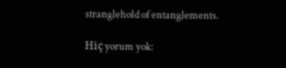stranglehold of entanglements.

Hiç yorum yok: